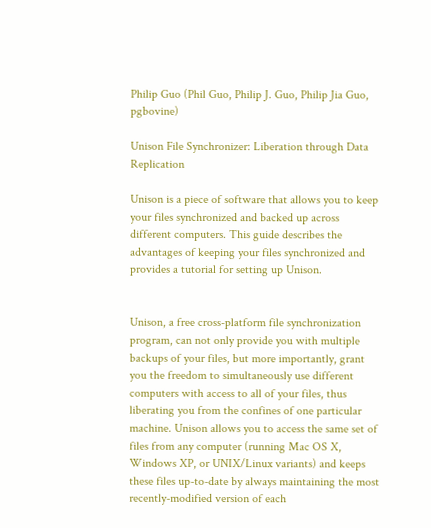Philip Guo (Phil Guo, Philip J. Guo, Philip Jia Guo, pgbovine)

Unison File Synchronizer: Liberation through Data Replication

Unison is a piece of software that allows you to keep your files synchronized and backed up across different computers. This guide describes the advantages of keeping your files synchronized and provides a tutorial for setting up Unison.


Unison, a free cross-platform file synchronization program, can not only provide you with multiple backups of your files, but more importantly, grant you the freedom to simultaneously use different computers with access to all of your files, thus liberating you from the confines of one particular machine. Unison allows you to access the same set of files from any computer (running Mac OS X, Windows XP, or UNIX/Linux variants) and keeps these files up-to-date by always maintaining the most recently-modified version of each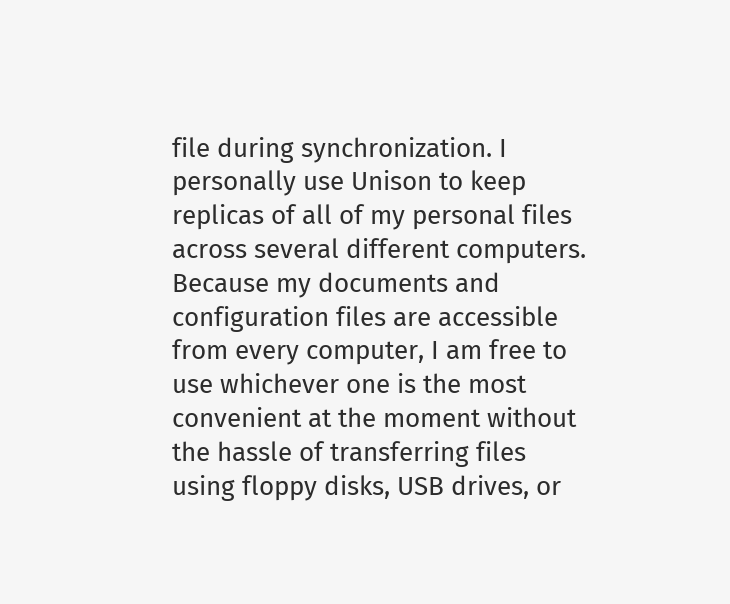file during synchronization. I personally use Unison to keep replicas of all of my personal files across several different computers. Because my documents and configuration files are accessible from every computer, I am free to use whichever one is the most convenient at the moment without the hassle of transferring files using floppy disks, USB drives, or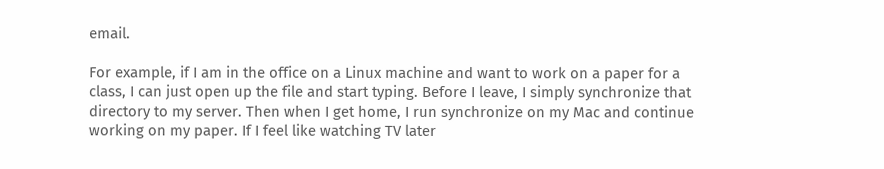email.

For example, if I am in the office on a Linux machine and want to work on a paper for a class, I can just open up the file and start typing. Before I leave, I simply synchronize that directory to my server. Then when I get home, I run synchronize on my Mac and continue working on my paper. If I feel like watching TV later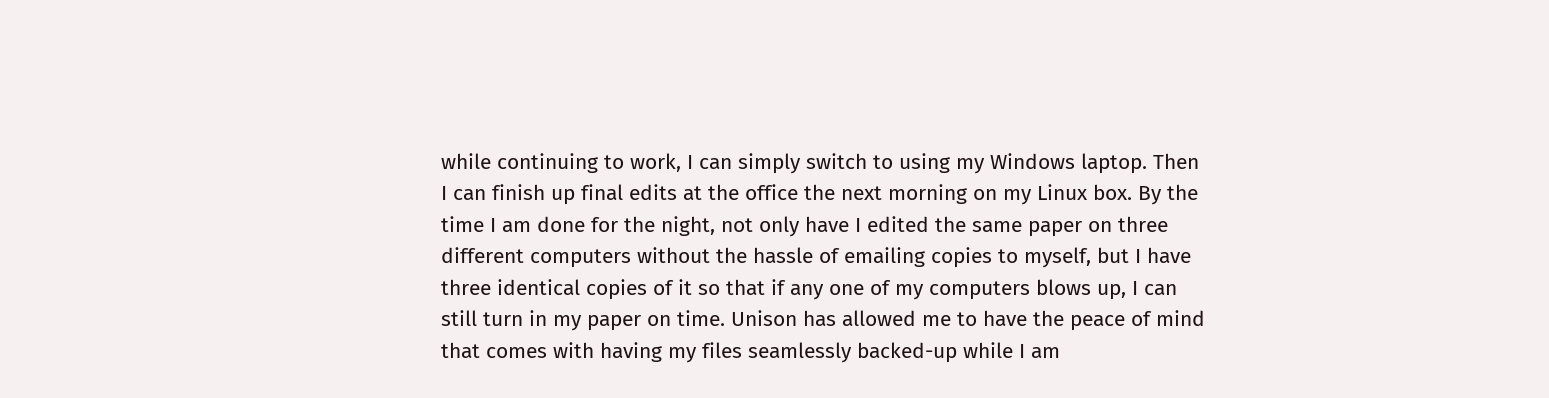while continuing to work, I can simply switch to using my Windows laptop. Then I can finish up final edits at the office the next morning on my Linux box. By the time I am done for the night, not only have I edited the same paper on three different computers without the hassle of emailing copies to myself, but I have three identical copies of it so that if any one of my computers blows up, I can still turn in my paper on time. Unison has allowed me to have the peace of mind that comes with having my files seamlessly backed-up while I am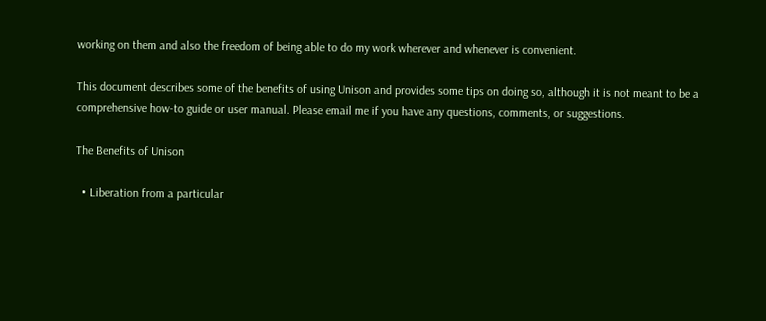working on them and also the freedom of being able to do my work wherever and whenever is convenient.

This document describes some of the benefits of using Unison and provides some tips on doing so, although it is not meant to be a comprehensive how-to guide or user manual. Please email me if you have any questions, comments, or suggestions.

The Benefits of Unison

  • Liberation from a particular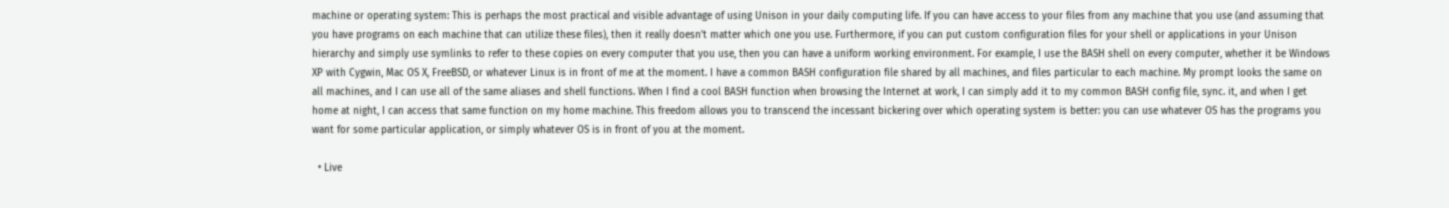machine or operating system: This is perhaps the most practical and visible advantage of using Unison in your daily computing life. If you can have access to your files from any machine that you use (and assuming that you have programs on each machine that can utilize these files), then it really doesn't matter which one you use. Furthermore, if you can put custom configuration files for your shell or applications in your Unison hierarchy and simply use symlinks to refer to these copies on every computer that you use, then you can have a uniform working environment. For example, I use the BASH shell on every computer, whether it be Windows XP with Cygwin, Mac OS X, FreeBSD, or whatever Linux is in front of me at the moment. I have a common BASH configuration file shared by all machines, and files particular to each machine. My prompt looks the same on all machines, and I can use all of the same aliases and shell functions. When I find a cool BASH function when browsing the Internet at work, I can simply add it to my common BASH config file, sync. it, and when I get home at night, I can access that same function on my home machine. This freedom allows you to transcend the incessant bickering over which operating system is better: you can use whatever OS has the programs you want for some particular application, or simply whatever OS is in front of you at the moment.

  • Live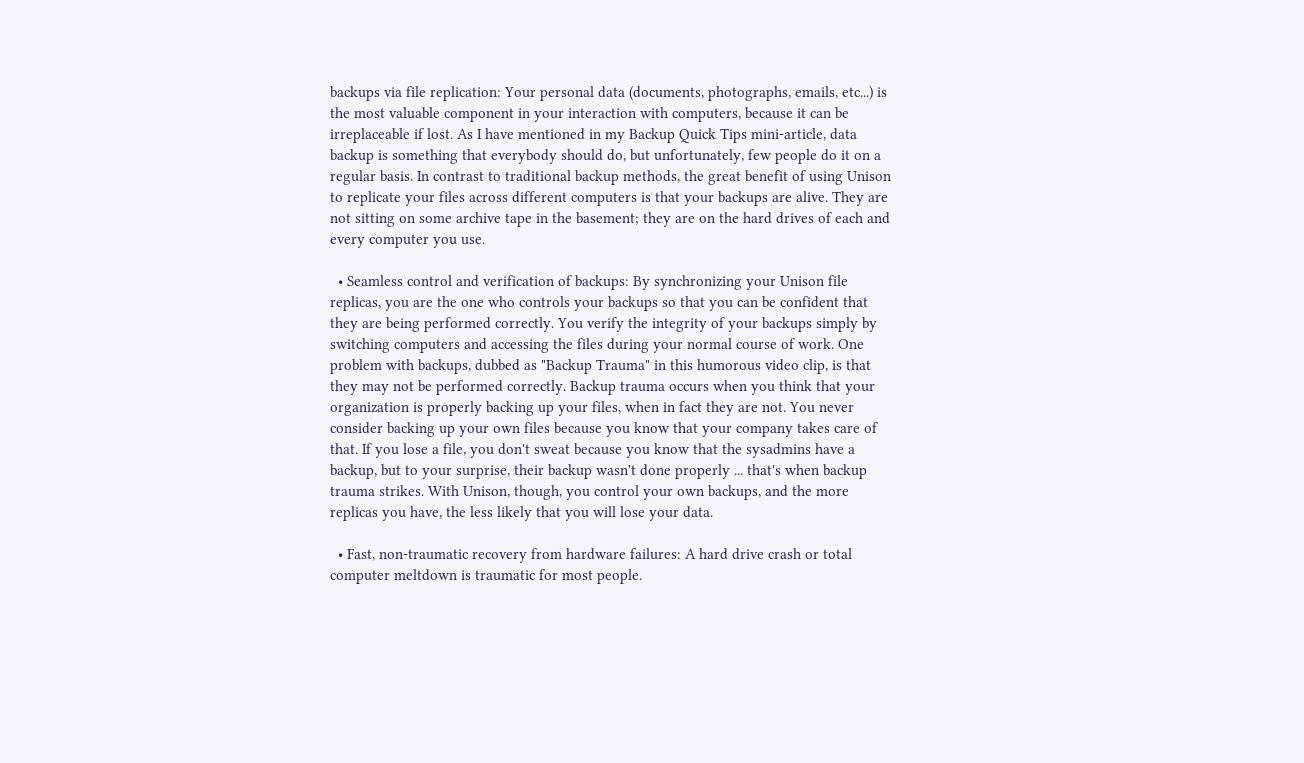backups via file replication: Your personal data (documents, photographs, emails, etc...) is the most valuable component in your interaction with computers, because it can be irreplaceable if lost. As I have mentioned in my Backup Quick Tips mini-article, data backup is something that everybody should do, but unfortunately, few people do it on a regular basis. In contrast to traditional backup methods, the great benefit of using Unison to replicate your files across different computers is that your backups are alive. They are not sitting on some archive tape in the basement; they are on the hard drives of each and every computer you use.

  • Seamless control and verification of backups: By synchronizing your Unison file replicas, you are the one who controls your backups so that you can be confident that they are being performed correctly. You verify the integrity of your backups simply by switching computers and accessing the files during your normal course of work. One problem with backups, dubbed as "Backup Trauma" in this humorous video clip, is that they may not be performed correctly. Backup trauma occurs when you think that your organization is properly backing up your files, when in fact they are not. You never consider backing up your own files because you know that your company takes care of that. If you lose a file, you don't sweat because you know that the sysadmins have a backup, but to your surprise, their backup wasn't done properly ... that's when backup trauma strikes. With Unison, though, you control your own backups, and the more replicas you have, the less likely that you will lose your data.

  • Fast, non-traumatic recovery from hardware failures: A hard drive crash or total computer meltdown is traumatic for most people.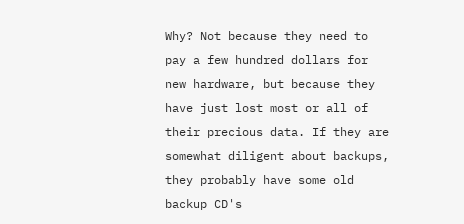Why? Not because they need to pay a few hundred dollars for new hardware, but because they have just lost most or all of their precious data. If they are somewhat diligent about backups, they probably have some old backup CD's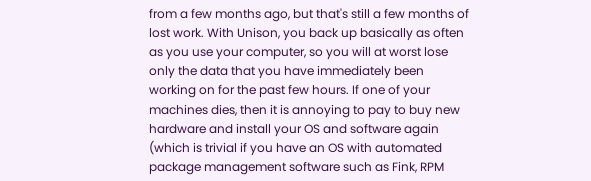from a few months ago, but that's still a few months of lost work. With Unison, you back up basically as often as you use your computer, so you will at worst lose only the data that you have immediately been working on for the past few hours. If one of your machines dies, then it is annoying to pay to buy new hardware and install your OS and software again (which is trivial if you have an OS with automated package management software such as Fink, RPM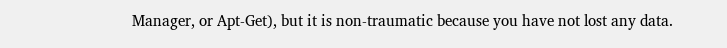Manager, or Apt-Get), but it is non-traumatic because you have not lost any data.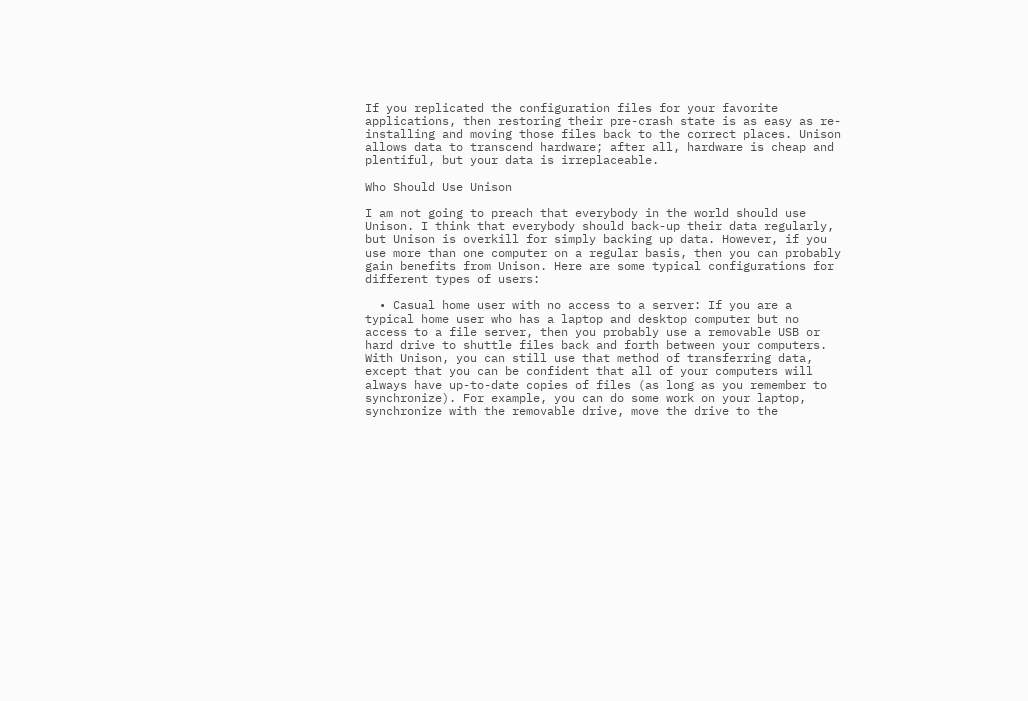If you replicated the configuration files for your favorite applications, then restoring their pre-crash state is as easy as re-installing and moving those files back to the correct places. Unison allows data to transcend hardware; after all, hardware is cheap and plentiful, but your data is irreplaceable.

Who Should Use Unison

I am not going to preach that everybody in the world should use Unison. I think that everybody should back-up their data regularly, but Unison is overkill for simply backing up data. However, if you use more than one computer on a regular basis, then you can probably gain benefits from Unison. Here are some typical configurations for different types of users:

  • Casual home user with no access to a server: If you are a typical home user who has a laptop and desktop computer but no access to a file server, then you probably use a removable USB or hard drive to shuttle files back and forth between your computers. With Unison, you can still use that method of transferring data, except that you can be confident that all of your computers will always have up-to-date copies of files (as long as you remember to synchronize). For example, you can do some work on your laptop, synchronize with the removable drive, move the drive to the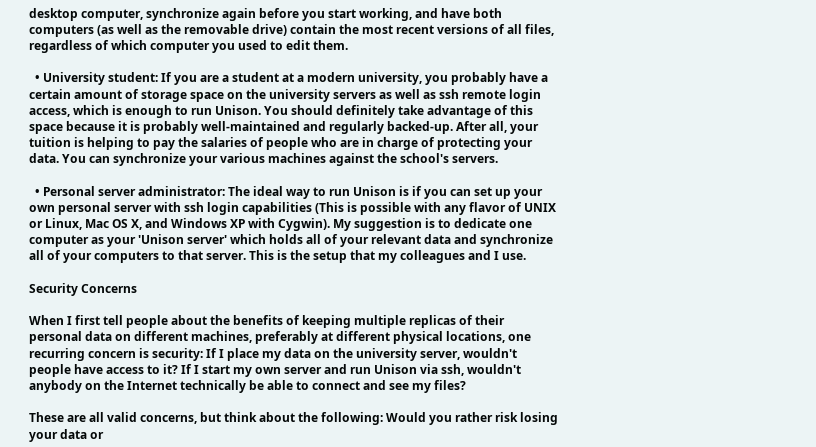desktop computer, synchronize again before you start working, and have both computers (as well as the removable drive) contain the most recent versions of all files, regardless of which computer you used to edit them.

  • University student: If you are a student at a modern university, you probably have a certain amount of storage space on the university servers as well as ssh remote login access, which is enough to run Unison. You should definitely take advantage of this space because it is probably well-maintained and regularly backed-up. After all, your tuition is helping to pay the salaries of people who are in charge of protecting your data. You can synchronize your various machines against the school's servers.

  • Personal server administrator: The ideal way to run Unison is if you can set up your own personal server with ssh login capabilities (This is possible with any flavor of UNIX or Linux, Mac OS X, and Windows XP with Cygwin). My suggestion is to dedicate one computer as your 'Unison server' which holds all of your relevant data and synchronize all of your computers to that server. This is the setup that my colleagues and I use.

Security Concerns

When I first tell people about the benefits of keeping multiple replicas of their personal data on different machines, preferably at different physical locations, one recurring concern is security: If I place my data on the university server, wouldn't people have access to it? If I start my own server and run Unison via ssh, wouldn't anybody on the Internet technically be able to connect and see my files?

These are all valid concerns, but think about the following: Would you rather risk losing your data or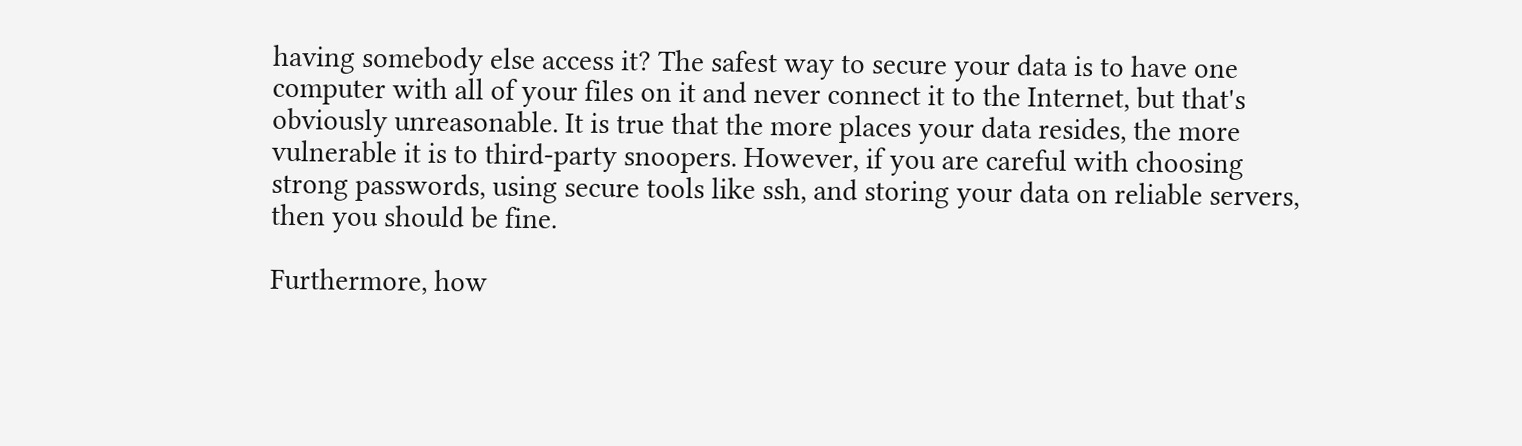having somebody else access it? The safest way to secure your data is to have one computer with all of your files on it and never connect it to the Internet, but that's obviously unreasonable. It is true that the more places your data resides, the more vulnerable it is to third-party snoopers. However, if you are careful with choosing strong passwords, using secure tools like ssh, and storing your data on reliable servers, then you should be fine.

Furthermore, how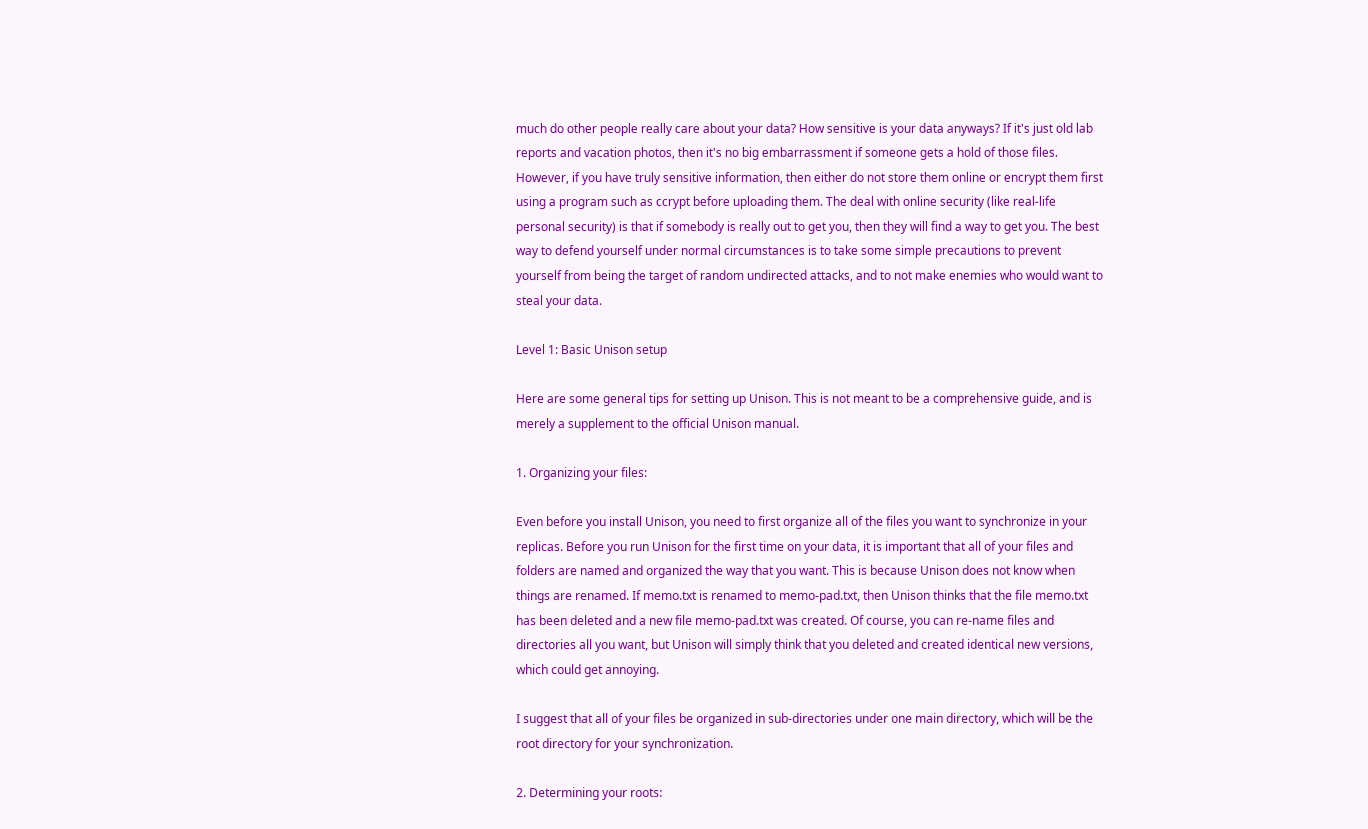much do other people really care about your data? How sensitive is your data anyways? If it's just old lab reports and vacation photos, then it's no big embarrassment if someone gets a hold of those files. However, if you have truly sensitive information, then either do not store them online or encrypt them first using a program such as ccrypt before uploading them. The deal with online security (like real-life personal security) is that if somebody is really out to get you, then they will find a way to get you. The best way to defend yourself under normal circumstances is to take some simple precautions to prevent yourself from being the target of random undirected attacks, and to not make enemies who would want to steal your data.

Level 1: Basic Unison setup

Here are some general tips for setting up Unison. This is not meant to be a comprehensive guide, and is merely a supplement to the official Unison manual.

1. Organizing your files:

Even before you install Unison, you need to first organize all of the files you want to synchronize in your replicas. Before you run Unison for the first time on your data, it is important that all of your files and folders are named and organized the way that you want. This is because Unison does not know when things are renamed. If memo.txt is renamed to memo-pad.txt, then Unison thinks that the file memo.txt has been deleted and a new file memo-pad.txt was created. Of course, you can re-name files and directories all you want, but Unison will simply think that you deleted and created identical new versions, which could get annoying.

I suggest that all of your files be organized in sub-directories under one main directory, which will be the root directory for your synchronization.

2. Determining your roots: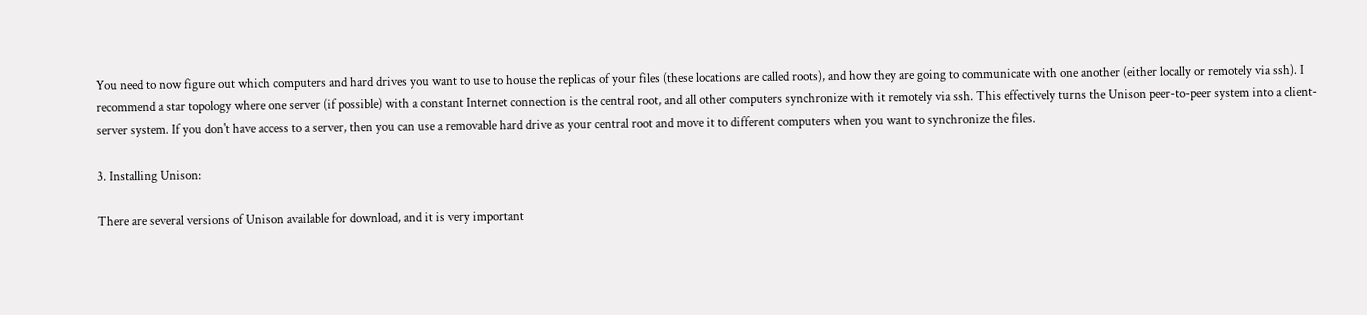You need to now figure out which computers and hard drives you want to use to house the replicas of your files (these locations are called roots), and how they are going to communicate with one another (either locally or remotely via ssh). I recommend a star topology where one server (if possible) with a constant Internet connection is the central root, and all other computers synchronize with it remotely via ssh. This effectively turns the Unison peer-to-peer system into a client-server system. If you don't have access to a server, then you can use a removable hard drive as your central root and move it to different computers when you want to synchronize the files.

3. Installing Unison:

There are several versions of Unison available for download, and it is very important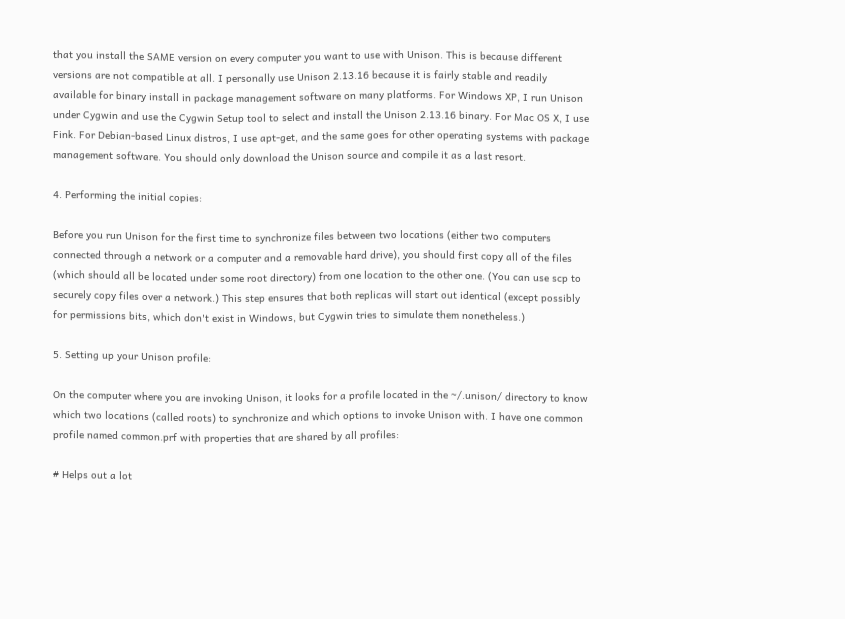that you install the SAME version on every computer you want to use with Unison. This is because different versions are not compatible at all. I personally use Unison 2.13.16 because it is fairly stable and readily available for binary install in package management software on many platforms. For Windows XP, I run Unison under Cygwin and use the Cygwin Setup tool to select and install the Unison 2.13.16 binary. For Mac OS X, I use Fink. For Debian-based Linux distros, I use apt-get, and the same goes for other operating systems with package management software. You should only download the Unison source and compile it as a last resort.

4. Performing the initial copies:

Before you run Unison for the first time to synchronize files between two locations (either two computers connected through a network or a computer and a removable hard drive), you should first copy all of the files (which should all be located under some root directory) from one location to the other one. (You can use scp to securely copy files over a network.) This step ensures that both replicas will start out identical (except possibly for permissions bits, which don't exist in Windows, but Cygwin tries to simulate them nonetheless.)

5. Setting up your Unison profile:

On the computer where you are invoking Unison, it looks for a profile located in the ~/.unison/ directory to know which two locations (called roots) to synchronize and which options to invoke Unison with. I have one common profile named common.prf with properties that are shared by all profiles:

# Helps out a lot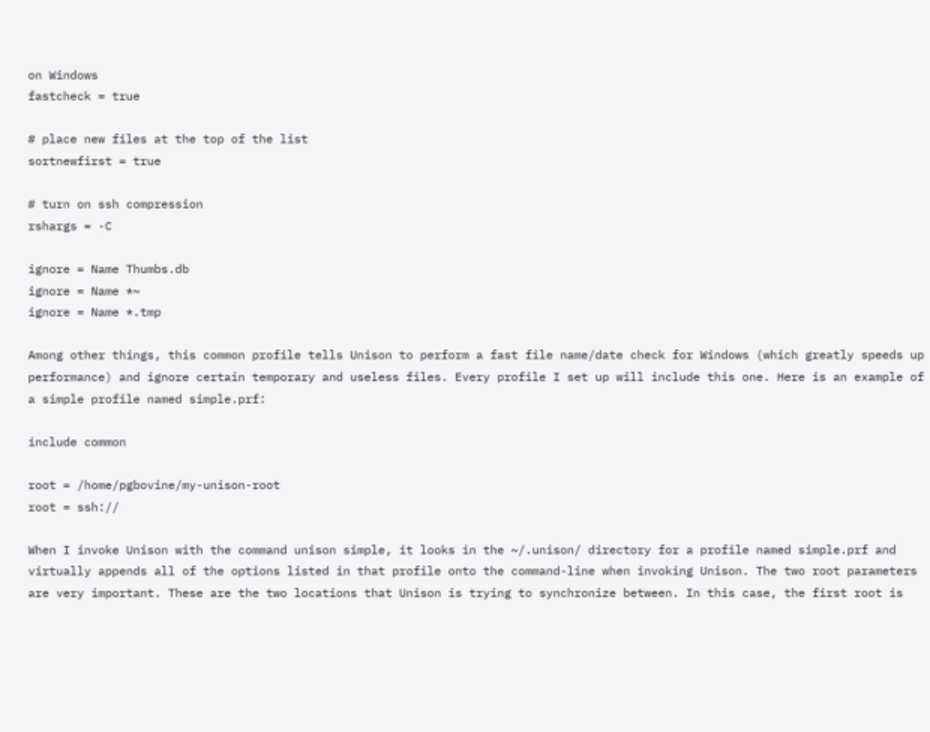on Windows
fastcheck = true

# place new files at the top of the list
sortnewfirst = true

# turn on ssh compression
rshargs = -C

ignore = Name Thumbs.db
ignore = Name *~
ignore = Name *.tmp

Among other things, this common profile tells Unison to perform a fast file name/date check for Windows (which greatly speeds up performance) and ignore certain temporary and useless files. Every profile I set up will include this one. Here is an example of a simple profile named simple.prf:

include common

root = /home/pgbovine/my-unison-root
root = ssh://

When I invoke Unison with the command unison simple, it looks in the ~/.unison/ directory for a profile named simple.prf and virtually appends all of the options listed in that profile onto the command-line when invoking Unison. The two root parameters are very important. These are the two locations that Unison is trying to synchronize between. In this case, the first root is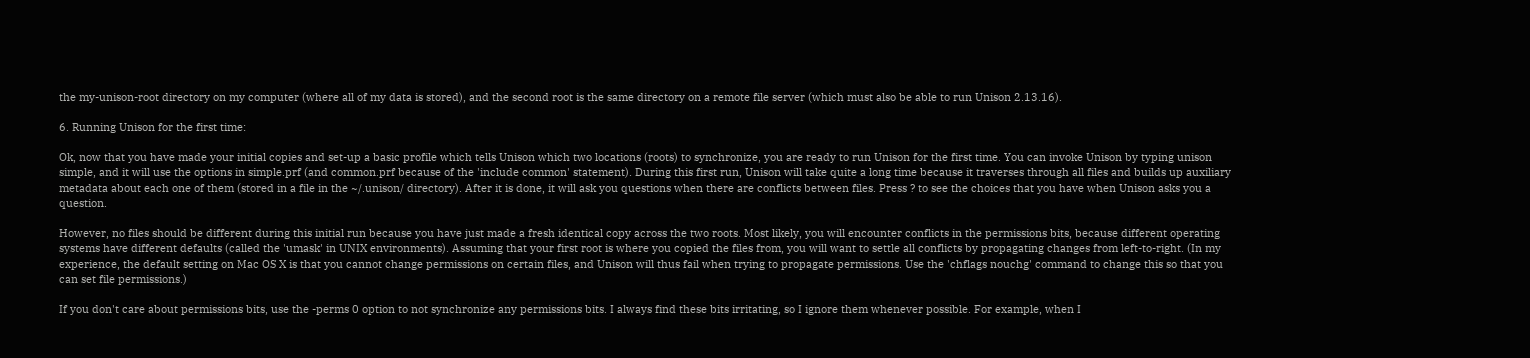the my-unison-root directory on my computer (where all of my data is stored), and the second root is the same directory on a remote file server (which must also be able to run Unison 2.13.16).

6. Running Unison for the first time:

Ok, now that you have made your initial copies and set-up a basic profile which tells Unison which two locations (roots) to synchronize, you are ready to run Unison for the first time. You can invoke Unison by typing unison simple, and it will use the options in simple.prf (and common.prf because of the 'include common' statement). During this first run, Unison will take quite a long time because it traverses through all files and builds up auxiliary metadata about each one of them (stored in a file in the ~/.unison/ directory). After it is done, it will ask you questions when there are conflicts between files. Press ? to see the choices that you have when Unison asks you a question.

However, no files should be different during this initial run because you have just made a fresh identical copy across the two roots. Most likely, you will encounter conflicts in the permissions bits, because different operating systems have different defaults (called the 'umask' in UNIX environments). Assuming that your first root is where you copied the files from, you will want to settle all conflicts by propagating changes from left-to-right. (In my experience, the default setting on Mac OS X is that you cannot change permissions on certain files, and Unison will thus fail when trying to propagate permissions. Use the 'chflags nouchg' command to change this so that you can set file permissions.)

If you don't care about permissions bits, use the -perms 0 option to not synchronize any permissions bits. I always find these bits irritating, so I ignore them whenever possible. For example, when I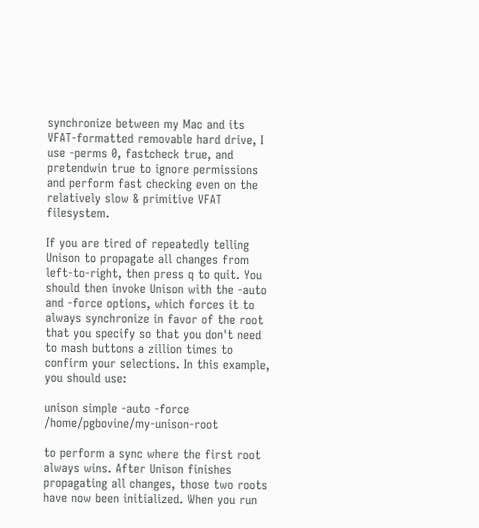synchronize between my Mac and its VFAT-formatted removable hard drive, I use -perms 0, fastcheck true, and pretendwin true to ignore permissions and perform fast checking even on the relatively slow & primitive VFAT filesystem.

If you are tired of repeatedly telling Unison to propagate all changes from left-to-right, then press q to quit. You should then invoke Unison with the -auto and -force options, which forces it to always synchronize in favor of the root that you specify so that you don't need to mash buttons a zillion times to confirm your selections. In this example, you should use:

unison simple -auto -force /home/pgbovine/my-unison-root

to perform a sync where the first root always wins. After Unison finishes propagating all changes, those two roots have now been initialized. When you run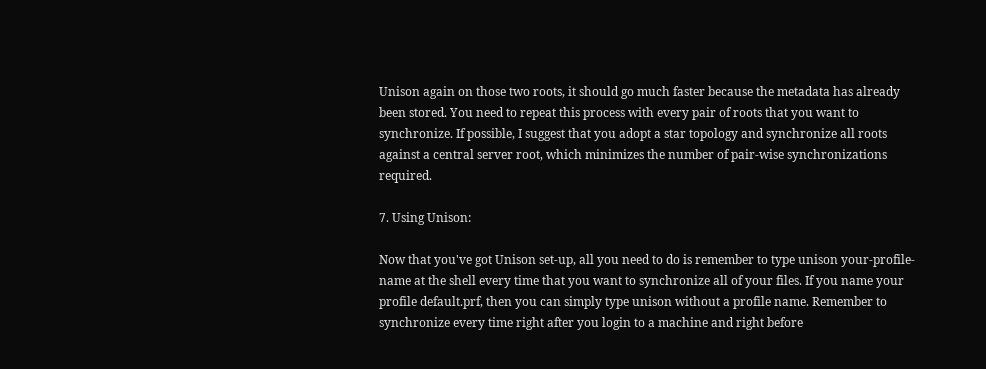Unison again on those two roots, it should go much faster because the metadata has already been stored. You need to repeat this process with every pair of roots that you want to synchronize. If possible, I suggest that you adopt a star topology and synchronize all roots against a central server root, which minimizes the number of pair-wise synchronizations required.

7. Using Unison:

Now that you've got Unison set-up, all you need to do is remember to type unison your-profile-name at the shell every time that you want to synchronize all of your files. If you name your profile default.prf, then you can simply type unison without a profile name. Remember to synchronize every time right after you login to a machine and right before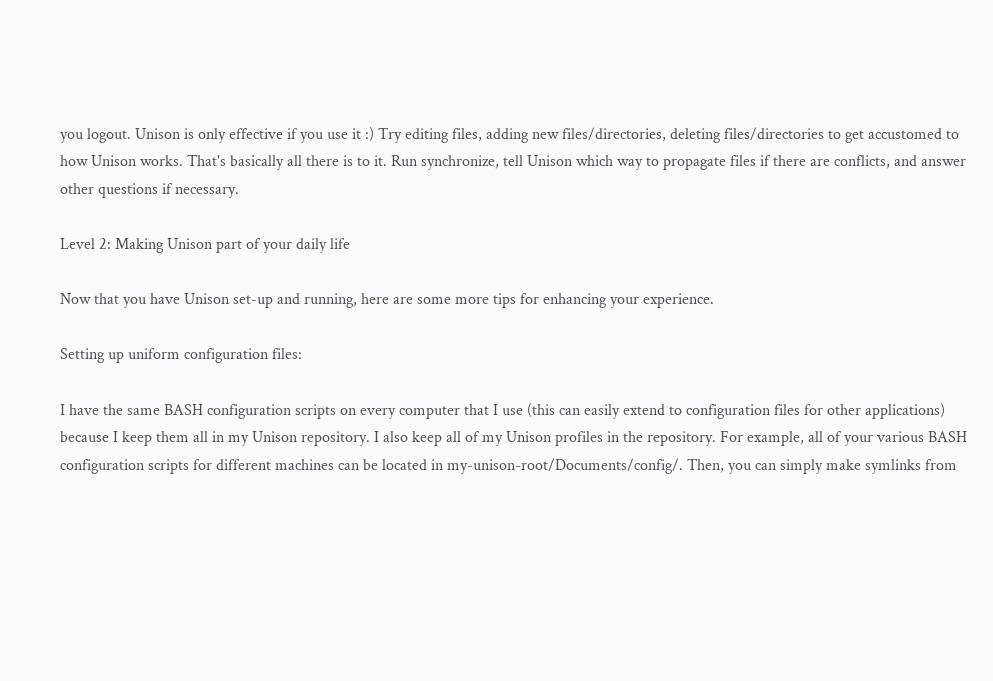you logout. Unison is only effective if you use it :) Try editing files, adding new files/directories, deleting files/directories to get accustomed to how Unison works. That's basically all there is to it. Run synchronize, tell Unison which way to propagate files if there are conflicts, and answer other questions if necessary.

Level 2: Making Unison part of your daily life

Now that you have Unison set-up and running, here are some more tips for enhancing your experience.

Setting up uniform configuration files:

I have the same BASH configuration scripts on every computer that I use (this can easily extend to configuration files for other applications) because I keep them all in my Unison repository. I also keep all of my Unison profiles in the repository. For example, all of your various BASH configuration scripts for different machines can be located in my-unison-root/Documents/config/. Then, you can simply make symlinks from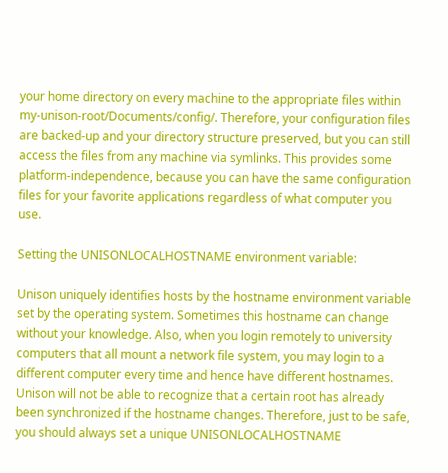your home directory on every machine to the appropriate files within my-unison-root/Documents/config/. Therefore, your configuration files are backed-up and your directory structure preserved, but you can still access the files from any machine via symlinks. This provides some platform-independence, because you can have the same configuration files for your favorite applications regardless of what computer you use.

Setting the UNISONLOCALHOSTNAME environment variable:

Unison uniquely identifies hosts by the hostname environment variable set by the operating system. Sometimes this hostname can change without your knowledge. Also, when you login remotely to university computers that all mount a network file system, you may login to a different computer every time and hence have different hostnames. Unison will not be able to recognize that a certain root has already been synchronized if the hostname changes. Therefore, just to be safe, you should always set a unique UNISONLOCALHOSTNAME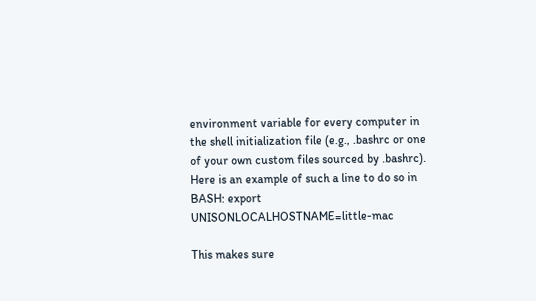environment variable for every computer in the shell initialization file (e.g., .bashrc or one of your own custom files sourced by .bashrc). Here is an example of such a line to do so in BASH: export UNISONLOCALHOSTNAME=little-mac

This makes sure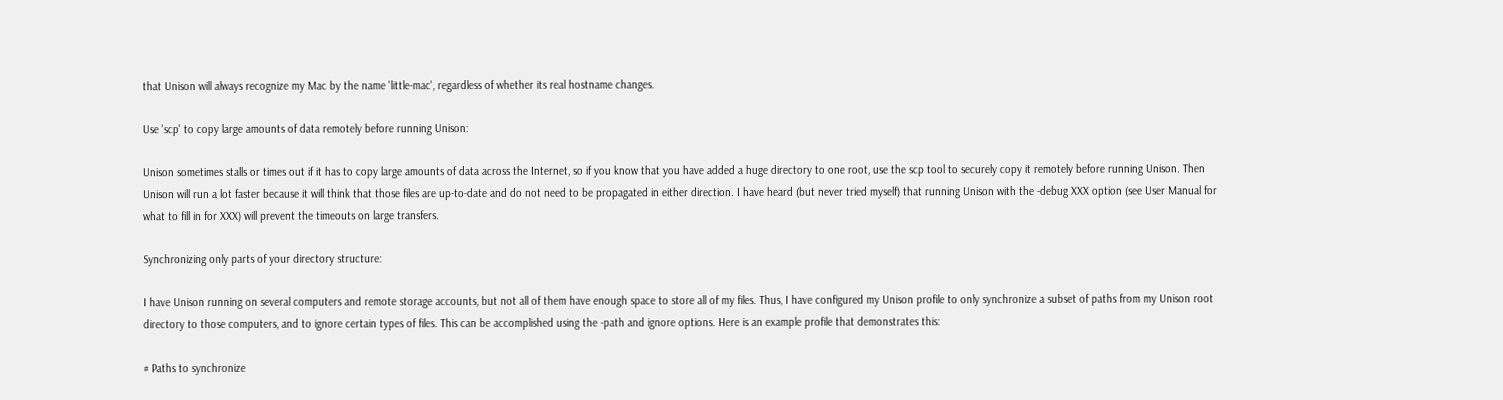that Unison will always recognize my Mac by the name 'little-mac', regardless of whether its real hostname changes.

Use 'scp' to copy large amounts of data remotely before running Unison:

Unison sometimes stalls or times out if it has to copy large amounts of data across the Internet, so if you know that you have added a huge directory to one root, use the scp tool to securely copy it remotely before running Unison. Then Unison will run a lot faster because it will think that those files are up-to-date and do not need to be propagated in either direction. I have heard (but never tried myself) that running Unison with the -debug XXX option (see User Manual for what to fill in for XXX) will prevent the timeouts on large transfers.

Synchronizing only parts of your directory structure:

I have Unison running on several computers and remote storage accounts, but not all of them have enough space to store all of my files. Thus, I have configured my Unison profile to only synchronize a subset of paths from my Unison root directory to those computers, and to ignore certain types of files. This can be accomplished using the -path and ignore options. Here is an example profile that demonstrates this:

# Paths to synchronize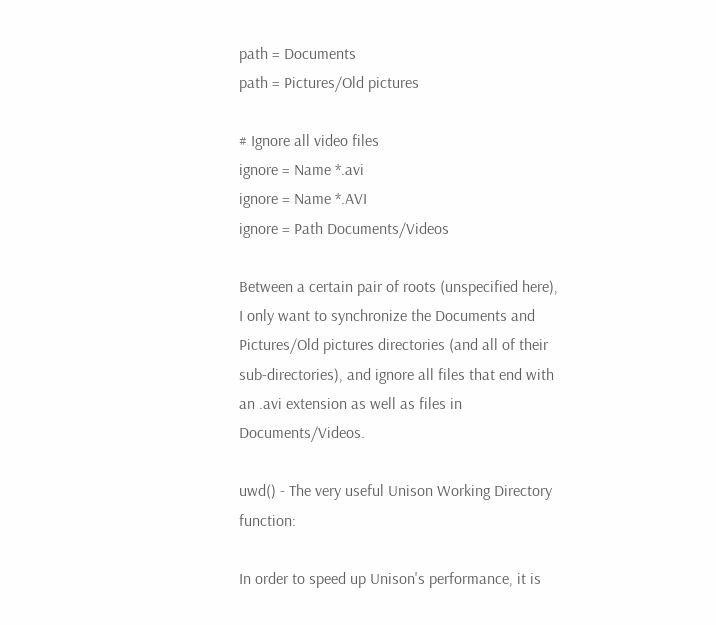path = Documents
path = Pictures/Old pictures

# Ignore all video files
ignore = Name *.avi
ignore = Name *.AVI
ignore = Path Documents/Videos

Between a certain pair of roots (unspecified here), I only want to synchronize the Documents and Pictures/Old pictures directories (and all of their sub-directories), and ignore all files that end with an .avi extension as well as files in Documents/Videos.

uwd() - The very useful Unison Working Directory function:

In order to speed up Unison's performance, it is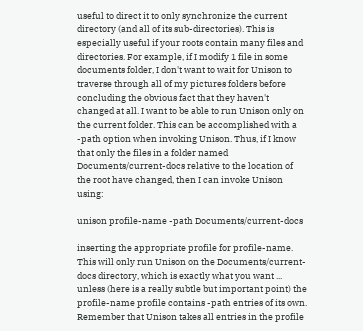useful to direct it to only synchronize the current directory (and all of its sub-directories). This is especially useful if your roots contain many files and directories. For example, if I modify 1 file in some documents folder, I don't want to wait for Unison to traverse through all of my pictures folders before concluding the obvious fact that they haven't changed at all. I want to be able to run Unison only on the current folder. This can be accomplished with a -path option when invoking Unison. Thus, if I know that only the files in a folder named Documents/current-docs relative to the location of the root have changed, then I can invoke Unison using:

unison profile-name -path Documents/current-docs

inserting the appropriate profile for profile-name. This will only run Unison on the Documents/current-docs directory, which is exactly what you want ... unless (here is a really subtle but important point) the profile-name profile contains -path entries of its own. Remember that Unison takes all entries in the profile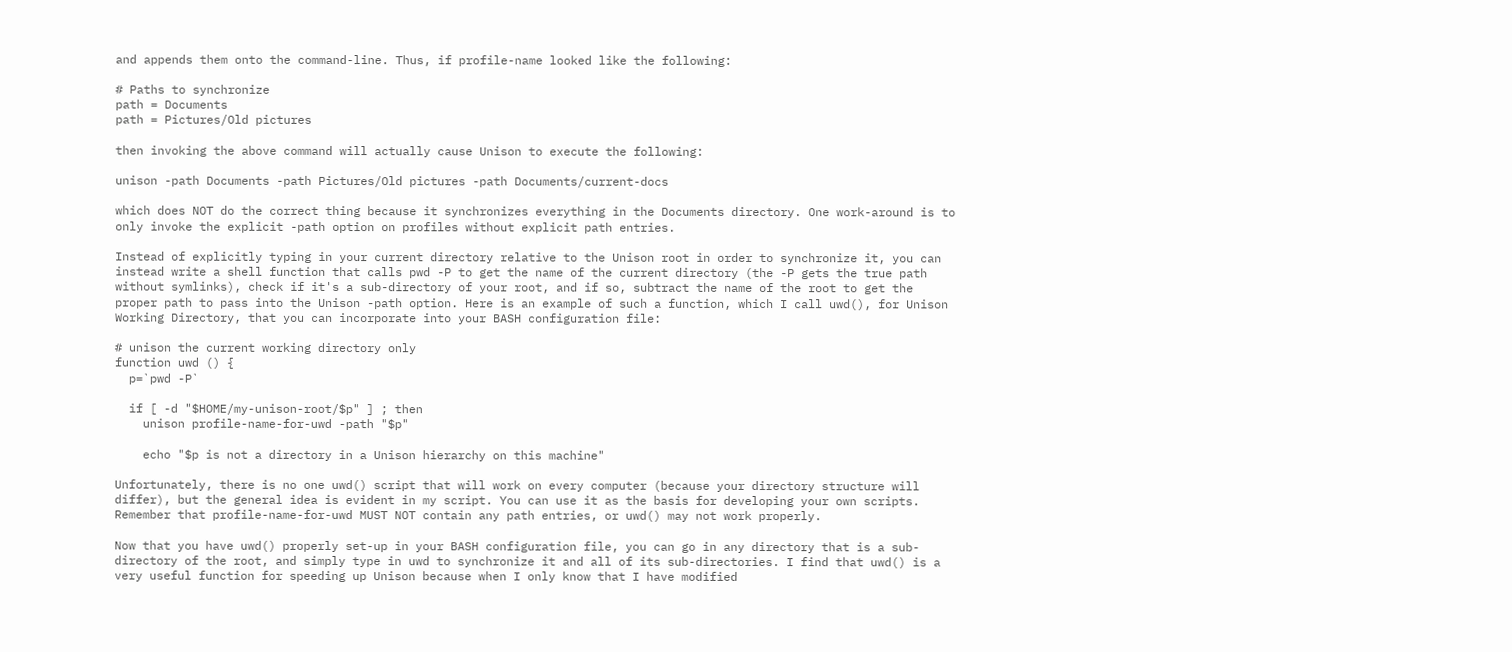and appends them onto the command-line. Thus, if profile-name looked like the following:

# Paths to synchronize
path = Documents
path = Pictures/Old pictures

then invoking the above command will actually cause Unison to execute the following:

unison -path Documents -path Pictures/Old pictures -path Documents/current-docs

which does NOT do the correct thing because it synchronizes everything in the Documents directory. One work-around is to only invoke the explicit -path option on profiles without explicit path entries.

Instead of explicitly typing in your current directory relative to the Unison root in order to synchronize it, you can instead write a shell function that calls pwd -P to get the name of the current directory (the -P gets the true path without symlinks), check if it's a sub-directory of your root, and if so, subtract the name of the root to get the proper path to pass into the Unison -path option. Here is an example of such a function, which I call uwd(), for Unison Working Directory, that you can incorporate into your BASH configuration file:

# unison the current working directory only
function uwd () {
  p=`pwd -P`

  if [ -d "$HOME/my-unison-root/$p" ] ; then
    unison profile-name-for-uwd -path "$p"

    echo "$p is not a directory in a Unison hierarchy on this machine"

Unfortunately, there is no one uwd() script that will work on every computer (because your directory structure will differ), but the general idea is evident in my script. You can use it as the basis for developing your own scripts. Remember that profile-name-for-uwd MUST NOT contain any path entries, or uwd() may not work properly.

Now that you have uwd() properly set-up in your BASH configuration file, you can go in any directory that is a sub-directory of the root, and simply type in uwd to synchronize it and all of its sub-directories. I find that uwd() is a very useful function for speeding up Unison because when I only know that I have modified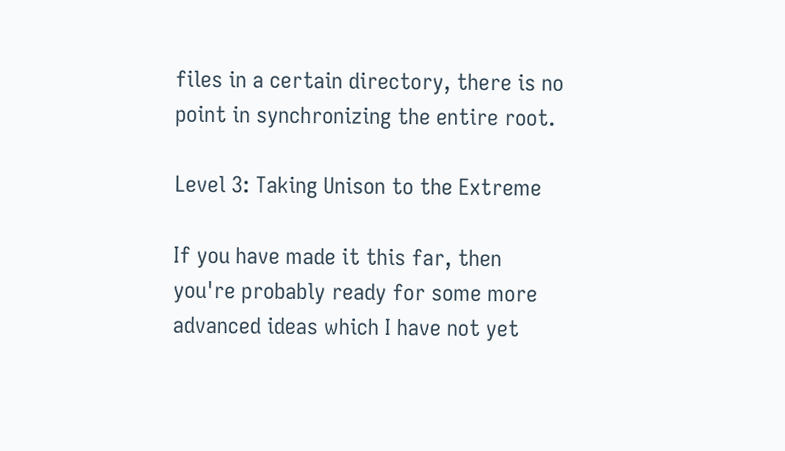files in a certain directory, there is no point in synchronizing the entire root.

Level 3: Taking Unison to the Extreme

If you have made it this far, then you're probably ready for some more advanced ideas which I have not yet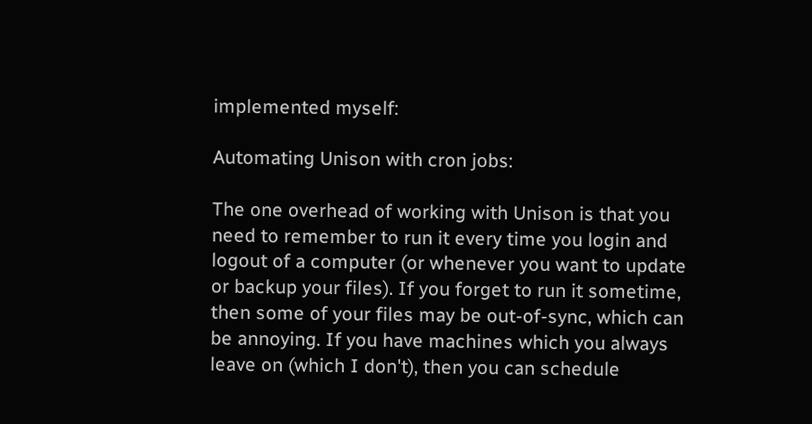implemented myself:

Automating Unison with cron jobs:

The one overhead of working with Unison is that you need to remember to run it every time you login and logout of a computer (or whenever you want to update or backup your files). If you forget to run it sometime, then some of your files may be out-of-sync, which can be annoying. If you have machines which you always leave on (which I don't), then you can schedule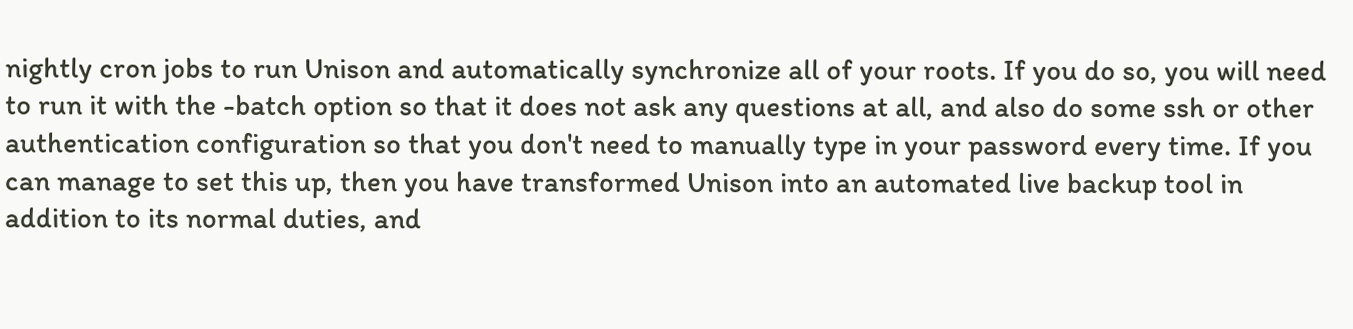nightly cron jobs to run Unison and automatically synchronize all of your roots. If you do so, you will need to run it with the -batch option so that it does not ask any questions at all, and also do some ssh or other authentication configuration so that you don't need to manually type in your password every time. If you can manage to set this up, then you have transformed Unison into an automated live backup tool in addition to its normal duties, and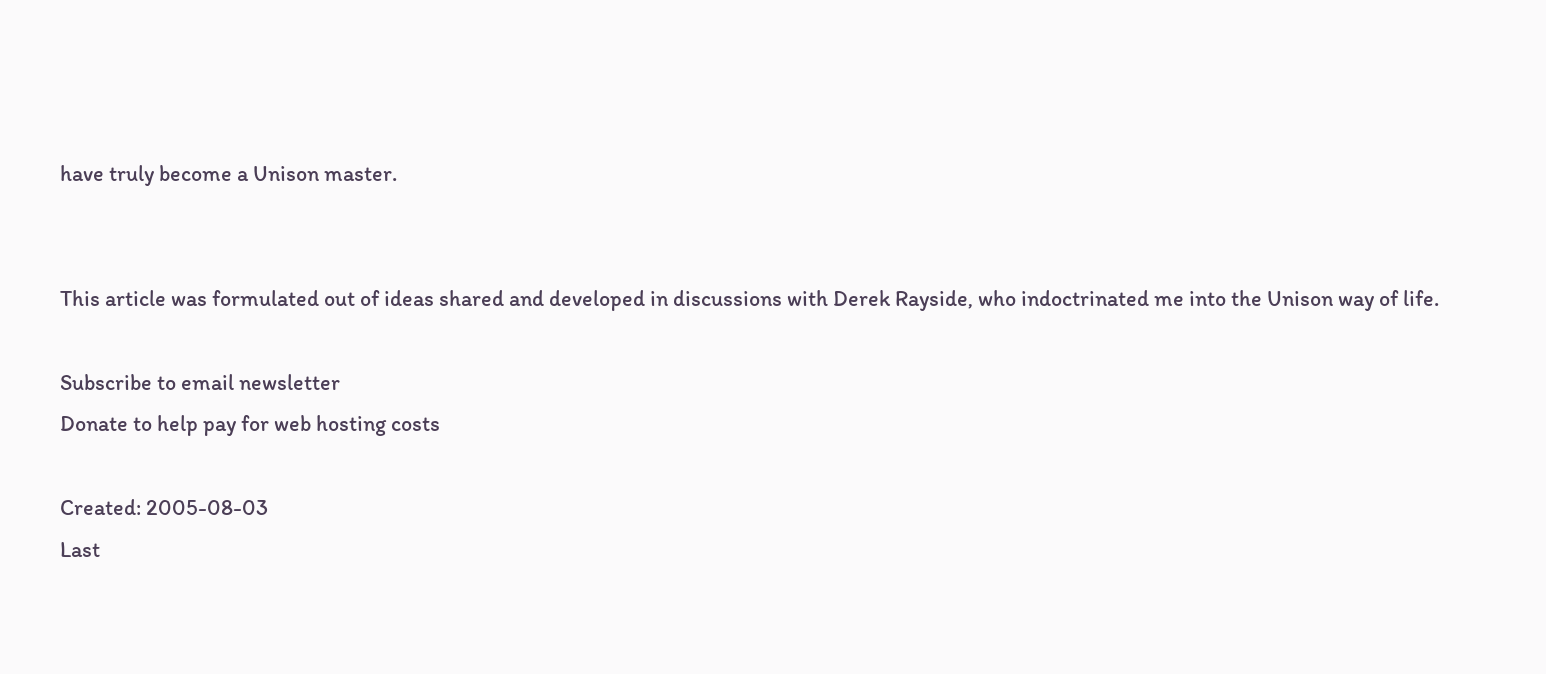have truly become a Unison master.


This article was formulated out of ideas shared and developed in discussions with Derek Rayside, who indoctrinated me into the Unison way of life.

Subscribe to email newsletter
Donate to help pay for web hosting costs

Created: 2005-08-03
Last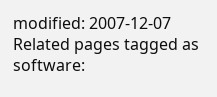modified: 2007-12-07
Related pages tagged as software: